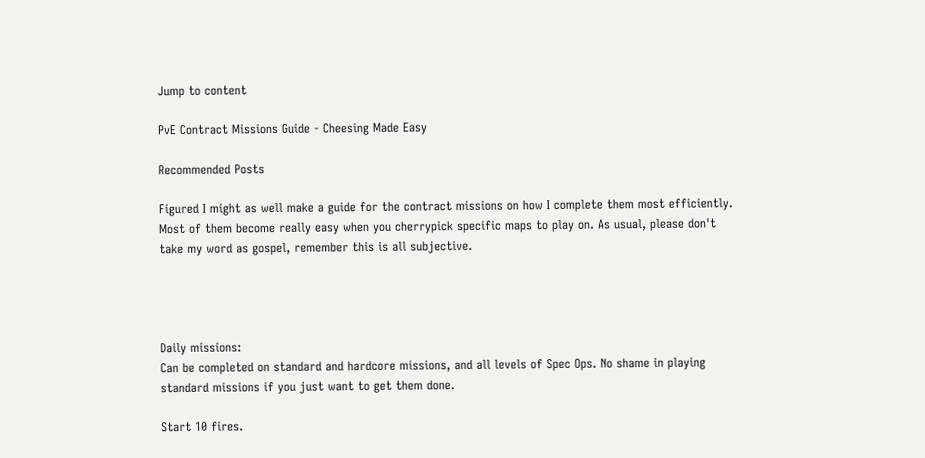Jump to content

PvE Contract Missions Guide - Cheesing Made Easy

Recommended Posts

Figured I might as well make a guide for the contract missions on how I complete them most efficiently. Most of them become really easy when you cherrypick specific maps to play on. As usual, please don't take my word as gospel, remember this is all subjective.




Daily missions:
Can be completed on standard and hardcore missions, and all levels of Spec Ops. No shame in playing standard missions if you just want to get them done.

Start 10 fires.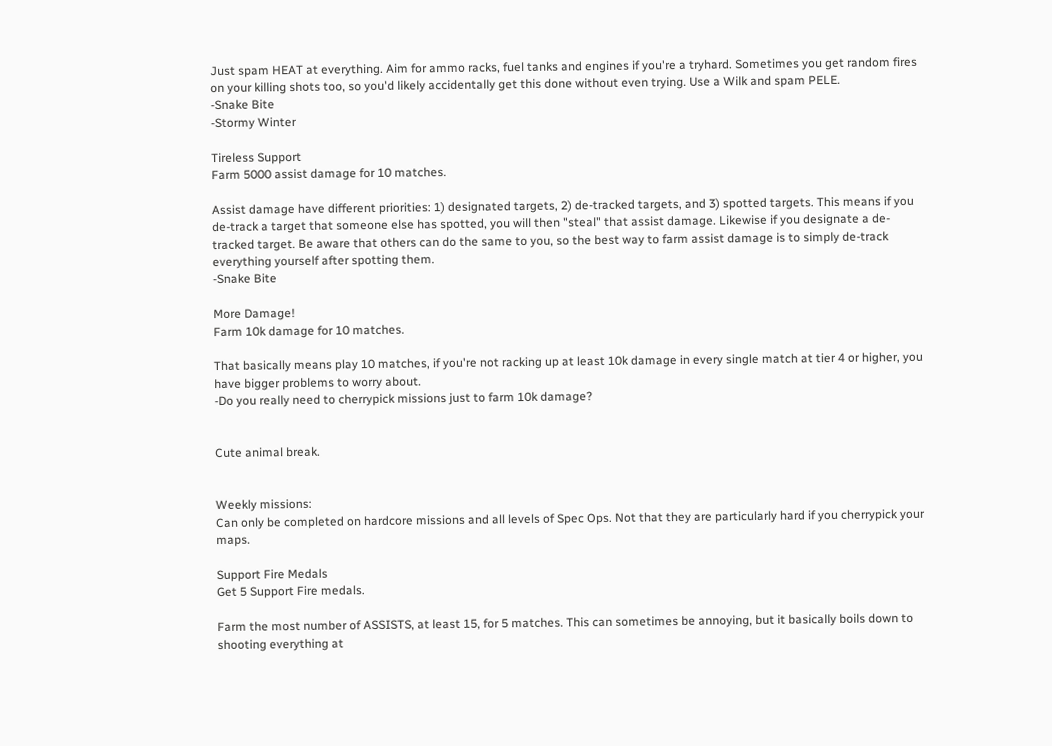Just spam HEAT at everything. Aim for ammo racks, fuel tanks and engines if you're a tryhard. Sometimes you get random fires on your killing shots too, so you'd likely accidentally get this done without even trying. Use a Wilk and spam PELE.
-Snake Bite
-Stormy Winter

Tireless Support
Farm 5000 assist damage for 10 matches.

Assist damage have different priorities: 1) designated targets, 2) de-tracked targets, and 3) spotted targets. This means if you de-track a target that someone else has spotted, you will then "steal" that assist damage. Likewise if you designate a de-tracked target. Be aware that others can do the same to you, so the best way to farm assist damage is to simply de-track everything yourself after spotting them.
-Snake Bite

More Damage!
Farm 10k damage for 10 matches.

That basically means play 10 matches, if you're not racking up at least 10k damage in every single match at tier 4 or higher, you have bigger problems to worry about.
-Do you really need to cherrypick missions just to farm 10k damage?


Cute animal break.


Weekly missions:
Can only be completed on hardcore missions and all levels of Spec Ops. Not that they are particularly hard if you cherrypick your maps.

Support Fire Medals
Get 5 Support Fire medals.

Farm the most number of ASSISTS, at least 15, for 5 matches. This can sometimes be annoying, but it basically boils down to shooting everything at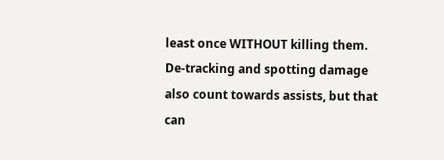least once WITHOUT killing them. De-tracking and spotting damage also count towards assists, but that can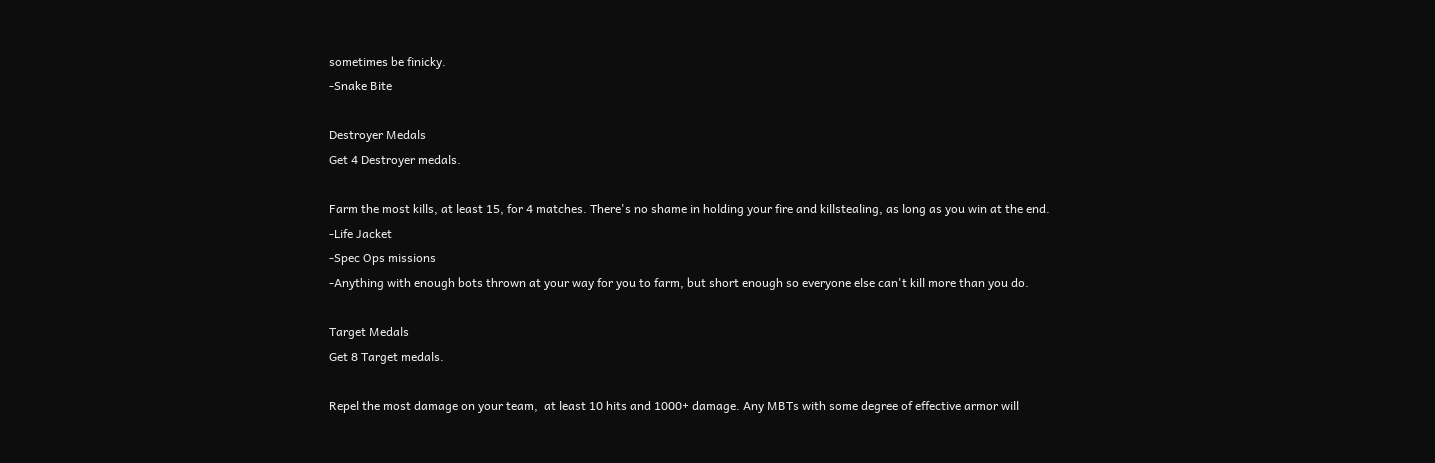sometimes be finicky.
-Snake Bite

Destroyer Medals
Get 4 Destroyer medals.

Farm the most kills, at least 15, for 4 matches. There's no shame in holding your fire and killstealing, as long as you win at the end.
-Life Jacket
-Spec Ops missions
-Anything with enough bots thrown at your way for you to farm, but short enough so everyone else can't kill more than you do.

Target Medals
Get 8 Target medals.

Repel the most damage on your team,  at least 10 hits and 1000+ damage. Any MBTs with some degree of effective armor will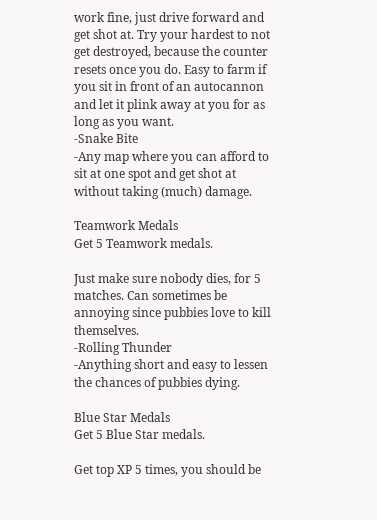work fine, just drive forward and get shot at. Try your hardest to not get destroyed, because the counter resets once you do. Easy to farm if you sit in front of an autocannon and let it plink away at you for as long as you want.
-Snake Bite
-Any map where you can afford to sit at one spot and get shot at without taking (much) damage.

Teamwork Medals
Get 5 Teamwork medals.

Just make sure nobody dies, for 5 matches. Can sometimes be annoying since pubbies love to kill themselves.
-Rolling Thunder
-Anything short and easy to lessen the chances of pubbies dying.

Blue Star Medals
Get 5 Blue Star medals.

Get top XP 5 times, you should be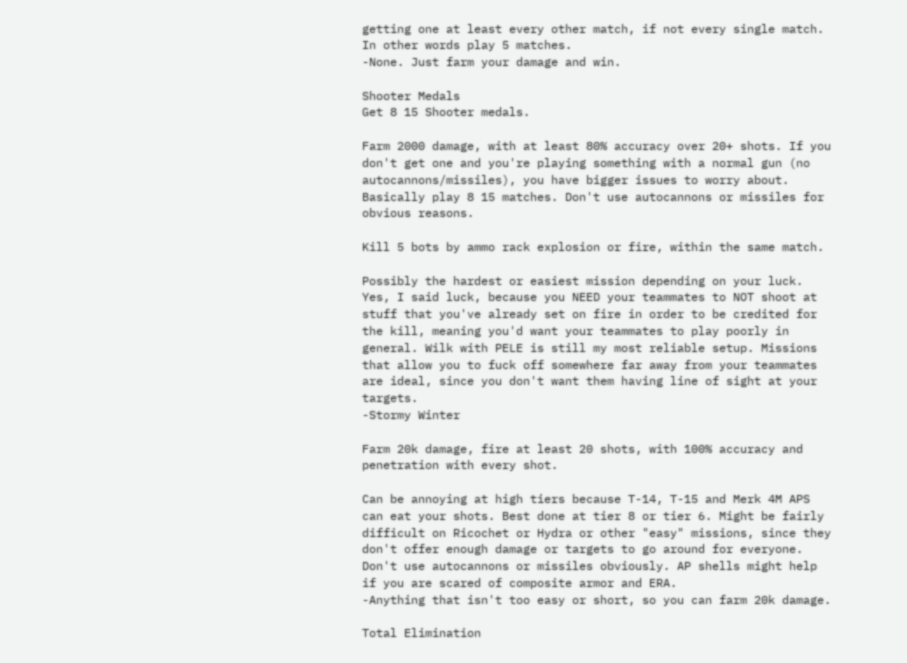getting one at least every other match, if not every single match. In other words play 5 matches.
-None. Just farm your damage and win.

Shooter Medals
Get 8 15 Shooter medals.

Farm 2000 damage, with at least 80% accuracy over 20+ shots. If you don't get one and you're playing something with a normal gun (no autocannons/missiles), you have bigger issues to worry about. Basically play 8 15 matches. Don't use autocannons or missiles for obvious reasons.

Kill 5 bots by ammo rack explosion or fire, within the same match.

Possibly the hardest or easiest mission depending on your luck. Yes, I said luck, because you NEED your teammates to NOT shoot at stuff that you've already set on fire in order to be credited for the kill, meaning you'd want your teammates to play poorly in general. Wilk with PELE is still my most reliable setup. Missions that allow you to fuck off somewhere far away from your teammates are ideal, since you don't want them having line of sight at your targets.
-Stormy Winter

Farm 20k damage, fire at least 20 shots, with 100% accuracy and penetration with every shot.

Can be annoying at high tiers because T-14, T-15 and Merk 4M APS can eat your shots. Best done at tier 8 or tier 6. Might be fairly difficult on Ricochet or Hydra or other "easy" missions, since they don't offer enough damage or targets to go around for everyone. Don't use autocannons or missiles obviously. AP shells might help if you are scared of composite armor and ERA.
-Anything that isn't too easy or short, so you can farm 20k damage.

Total Elimination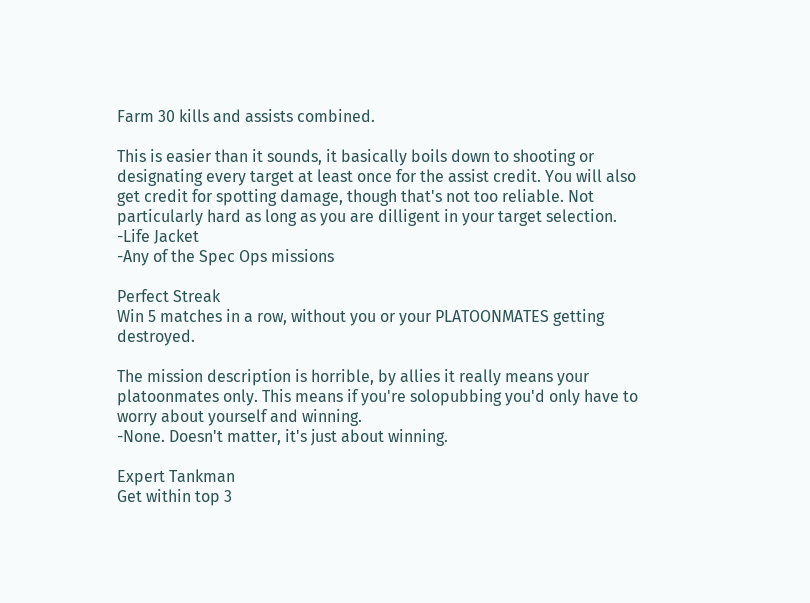Farm 30 kills and assists combined.

This is easier than it sounds, it basically boils down to shooting or designating every target at least once for the assist credit. You will also get credit for spotting damage, though that's not too reliable. Not particularly hard as long as you are dilligent in your target selection.
-Life Jacket
-Any of the Spec Ops missions

Perfect Streak
Win 5 matches in a row, without you or your PLATOONMATES getting destroyed.

The mission description is horrible, by allies it really means your platoonmates only. This means if you're solopubbing you'd only have to worry about yourself and winning.
-None. Doesn't matter, it's just about winning.

Expert Tankman
Get within top 3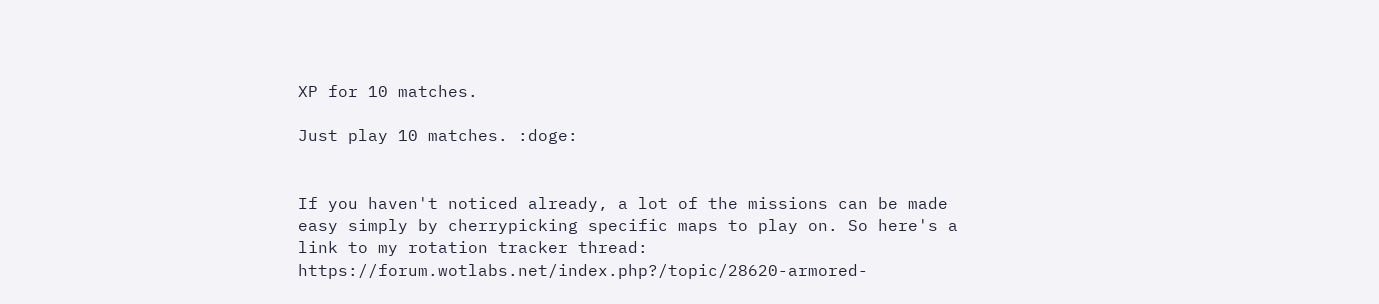XP for 10 matches.

Just play 10 matches. :doge:


If you haven't noticed already, a lot of the missions can be made easy simply by cherrypicking specific maps to play on. So here's a link to my rotation tracker thread: https://forum.wotlabs.net/index.php?/topic/28620-armored-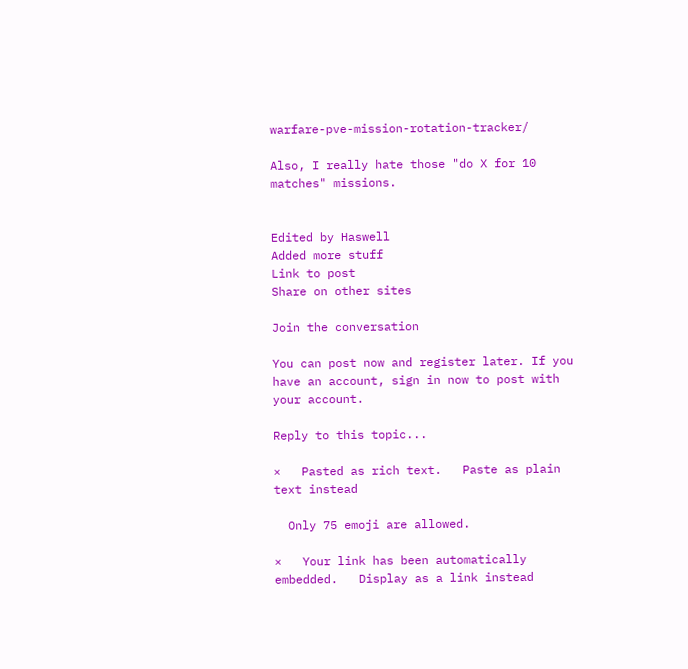warfare-pve-mission-rotation-tracker/

Also, I really hate those "do X for 10 matches" missions.


Edited by Haswell
Added more stuff
Link to post
Share on other sites

Join the conversation

You can post now and register later. If you have an account, sign in now to post with your account.

Reply to this topic...

×   Pasted as rich text.   Paste as plain text instead

  Only 75 emoji are allowed.

×   Your link has been automatically embedded.   Display as a link instead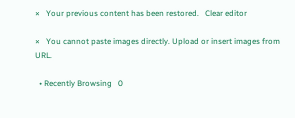×   Your previous content has been restored.   Clear editor

×   You cannot paste images directly. Upload or insert images from URL.

  • Recently Browsing   0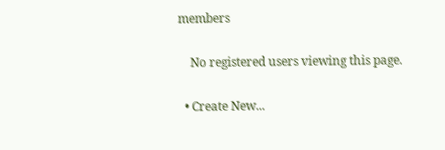members

    No registered users viewing this page.

  • Create New...